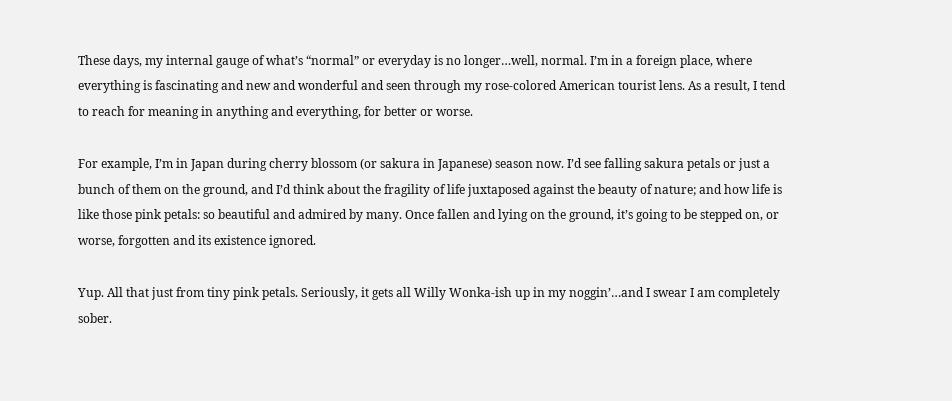These days, my internal gauge of what’s “normal” or everyday is no longer…well, normal. I’m in a foreign place, where everything is fascinating and new and wonderful and seen through my rose-colored American tourist lens. As a result, I tend to reach for meaning in anything and everything, for better or worse.

For example, I’m in Japan during cherry blossom (or sakura in Japanese) season now. I’d see falling sakura petals or just a bunch of them on the ground, and I’d think about the fragility of life juxtaposed against the beauty of nature; and how life is like those pink petals: so beautiful and admired by many. Once fallen and lying on the ground, it’s going to be stepped on, or worse, forgotten and its existence ignored.

Yup. All that just from tiny pink petals. Seriously, it gets all Willy Wonka-ish up in my noggin’…and I swear I am completely sober.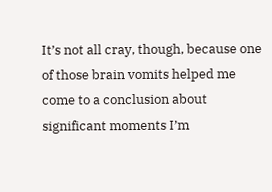It’s not all cray, though, because one of those brain vomits helped me come to a conclusion about significant moments I’m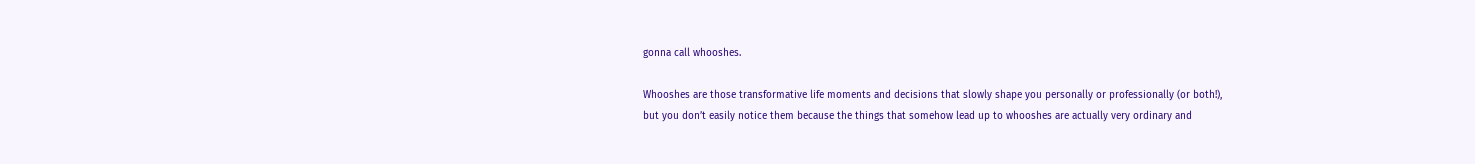gonna call whooshes.

Whooshes are those transformative life moments and decisions that slowly shape you personally or professionally (or both!), but you don’t easily notice them because the things that somehow lead up to whooshes are actually very ordinary and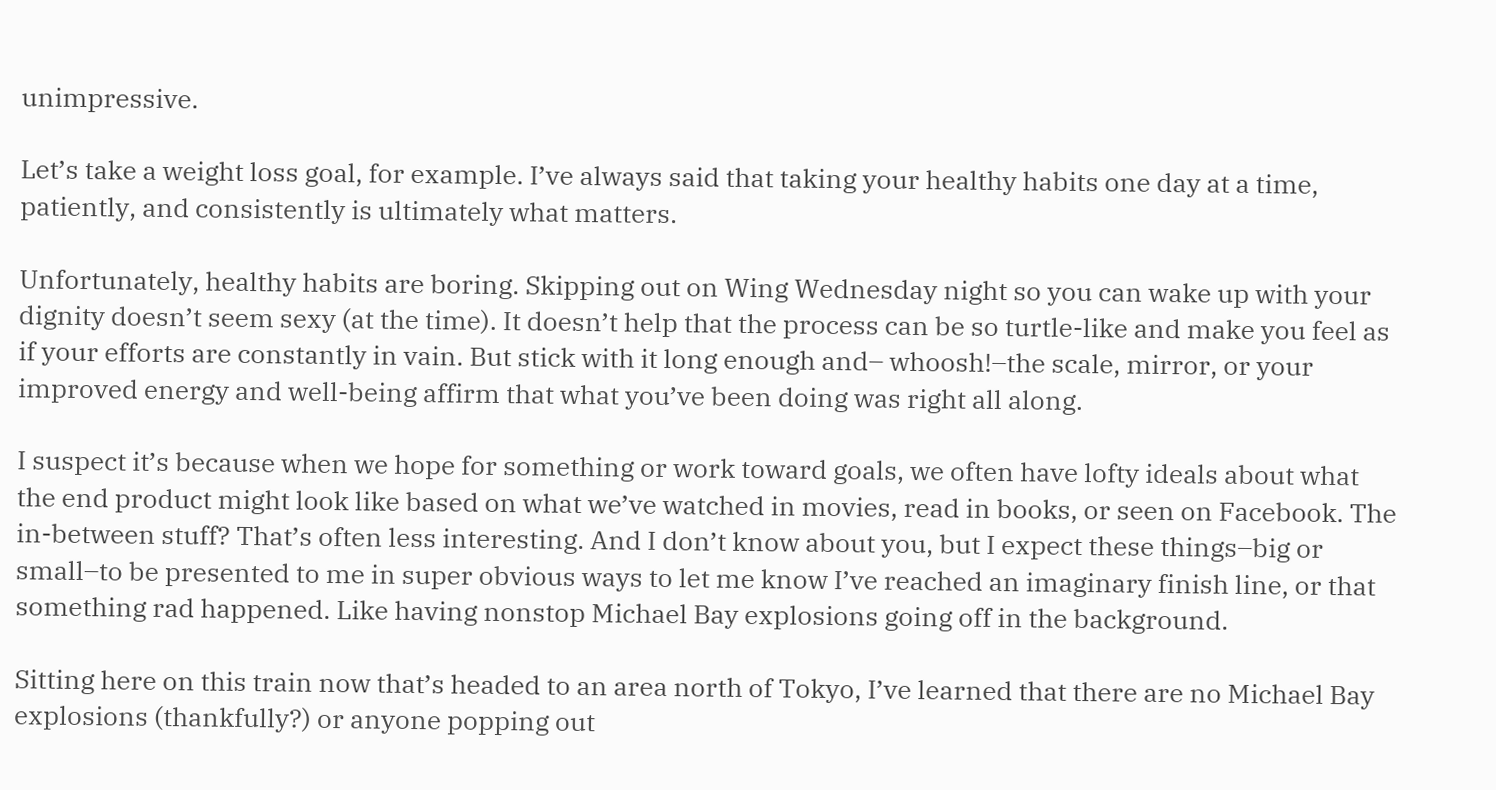unimpressive.

Let’s take a weight loss goal, for example. I’ve always said that taking your healthy habits one day at a time, patiently, and consistently is ultimately what matters.

Unfortunately, healthy habits are boring. Skipping out on Wing Wednesday night so you can wake up with your dignity doesn’t seem sexy (at the time). It doesn’t help that the process can be so turtle-like and make you feel as if your efforts are constantly in vain. But stick with it long enough and– whoosh!–the scale, mirror, or your improved energy and well-being affirm that what you’ve been doing was right all along.

I suspect it’s because when we hope for something or work toward goals, we often have lofty ideals about what the end product might look like based on what we’ve watched in movies, read in books, or seen on Facebook. The in-between stuff? That’s often less interesting. And I don’t know about you, but I expect these things–big or small–to be presented to me in super obvious ways to let me know I’ve reached an imaginary finish line, or that something rad happened. Like having nonstop Michael Bay explosions going off in the background.

Sitting here on this train now that’s headed to an area north of Tokyo, I’ve learned that there are no Michael Bay explosions (thankfully?) or anyone popping out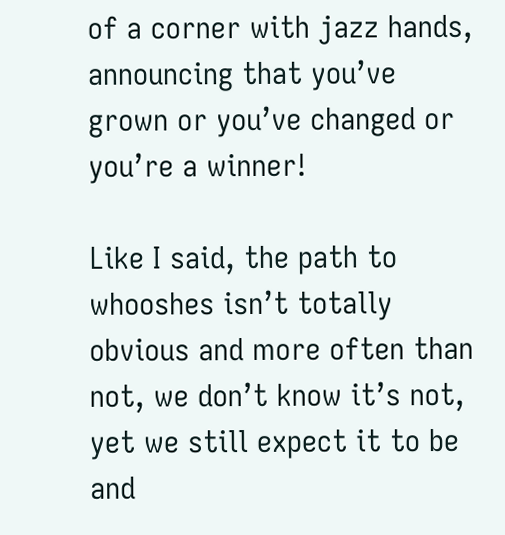of a corner with jazz hands, announcing that you’ve grown or you’ve changed or you’re a winner!

Like I said, the path to whooshes isn’t totally obvious and more often than not, we don’t know it’s not, yet we still expect it to be and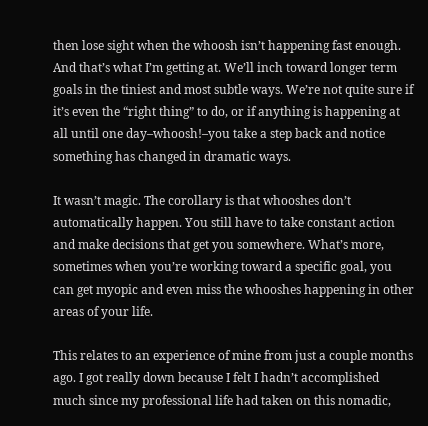then lose sight when the whoosh isn’t happening fast enough. And that’s what I’m getting at. We’ll inch toward longer term goals in the tiniest and most subtle ways. We’re not quite sure if it’s even the “right thing” to do, or if anything is happening at all until one day–whoosh!–you take a step back and notice something has changed in dramatic ways.

It wasn’t magic. The corollary is that whooshes don’t automatically happen. You still have to take constant action and make decisions that get you somewhere. What’s more, sometimes when you’re working toward a specific goal, you can get myopic and even miss the whooshes happening in other areas of your life.

This relates to an experience of mine from just a couple months ago. I got really down because I felt I hadn’t accomplished much since my professional life had taken on this nomadic,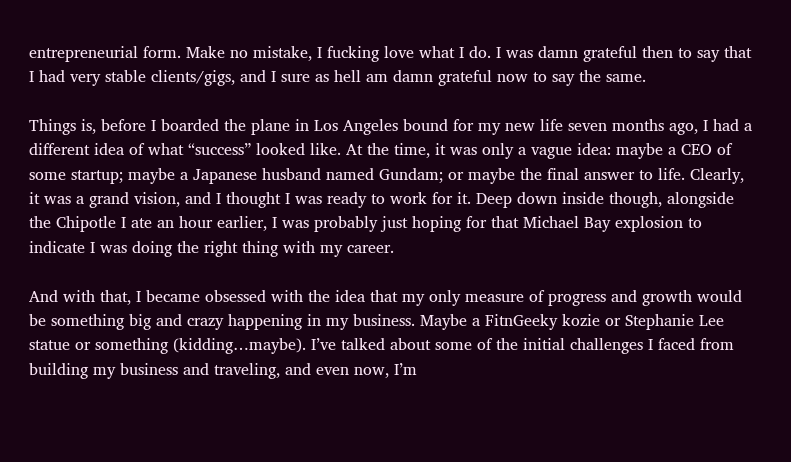entrepreneurial form. Make no mistake, I fucking love what I do. I was damn grateful then to say that I had very stable clients/gigs, and I sure as hell am damn grateful now to say the same.

Things is, before I boarded the plane in Los Angeles bound for my new life seven months ago, I had a different idea of what “success” looked like. At the time, it was only a vague idea: maybe a CEO of some startup; maybe a Japanese husband named Gundam; or maybe the final answer to life. Clearly, it was a grand vision, and I thought I was ready to work for it. Deep down inside though, alongside the Chipotle I ate an hour earlier, I was probably just hoping for that Michael Bay explosion to indicate I was doing the right thing with my career.

And with that, I became obsessed with the idea that my only measure of progress and growth would be something big and crazy happening in my business. Maybe a FitnGeeky kozie or Stephanie Lee statue or something (kidding…maybe). I’ve talked about some of the initial challenges I faced from building my business and traveling, and even now, I’m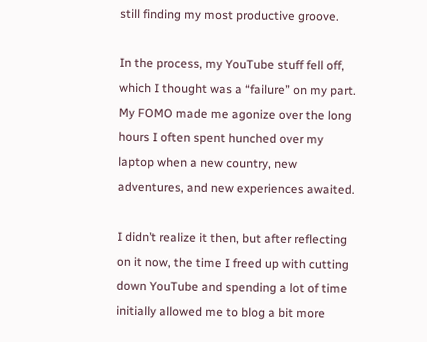still finding my most productive groove.

In the process, my YouTube stuff fell off, which I thought was a “failure” on my part. My FOMO made me agonize over the long hours I often spent hunched over my laptop when a new country, new adventures, and new experiences awaited.

I didn’t realize it then, but after reflecting on it now, the time I freed up with cutting down YouTube and spending a lot of time initially allowed me to blog a bit more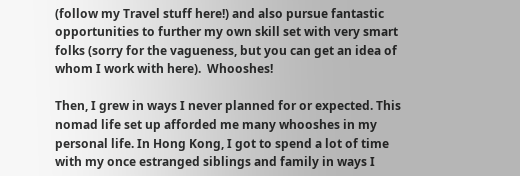(follow my Travel stuff here!) and also pursue fantastic opportunities to further my own skill set with very smart folks (sorry for the vagueness, but you can get an idea of whom I work with here).  Whooshes!

Then, I grew in ways I never planned for or expected. This nomad life set up afforded me many whooshes in my personal life. In Hong Kong, I got to spend a lot of time with my once estranged siblings and family in ways I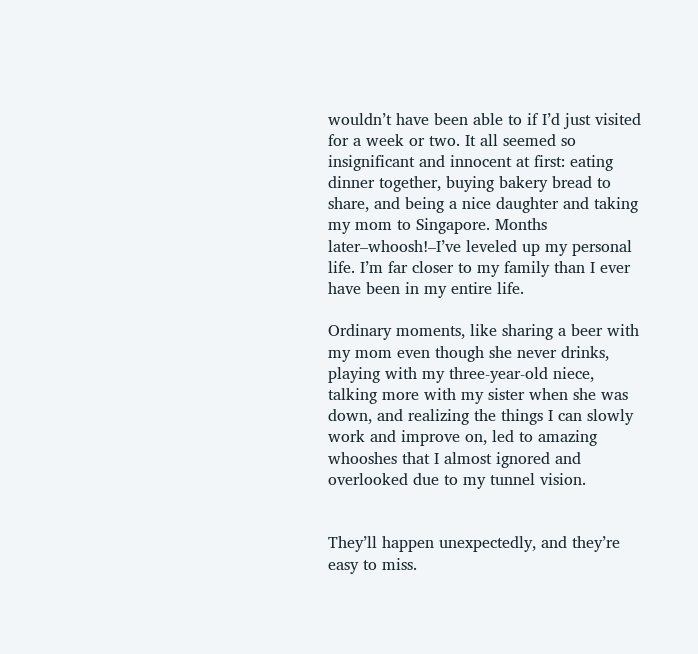wouldn’t have been able to if I’d just visited for a week or two. It all seemed so insignificant and innocent at first: eating dinner together, buying bakery bread to share, and being a nice daughter and taking my mom to Singapore. Months later–whoosh!–I’ve leveled up my personal life. I’m far closer to my family than I ever have been in my entire life.

Ordinary moments, like sharing a beer with my mom even though she never drinks, playing with my three-year-old niece, talking more with my sister when she was down, and realizing the things I can slowly work and improve on, led to amazing whooshes that I almost ignored and overlooked due to my tunnel vision.


They’ll happen unexpectedly, and they’re easy to miss.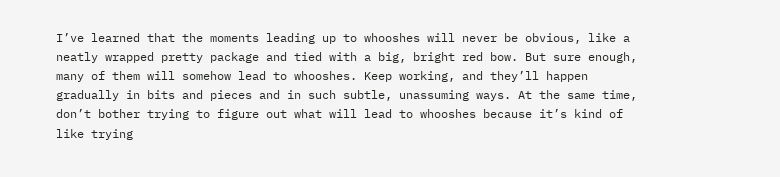I’ve learned that the moments leading up to whooshes will never be obvious, like a neatly wrapped pretty package and tied with a big, bright red bow. But sure enough, many of them will somehow lead to whooshes. Keep working, and they’ll happen gradually in bits and pieces and in such subtle, unassuming ways. At the same time, don’t bother trying to figure out what will lead to whooshes because it’s kind of like trying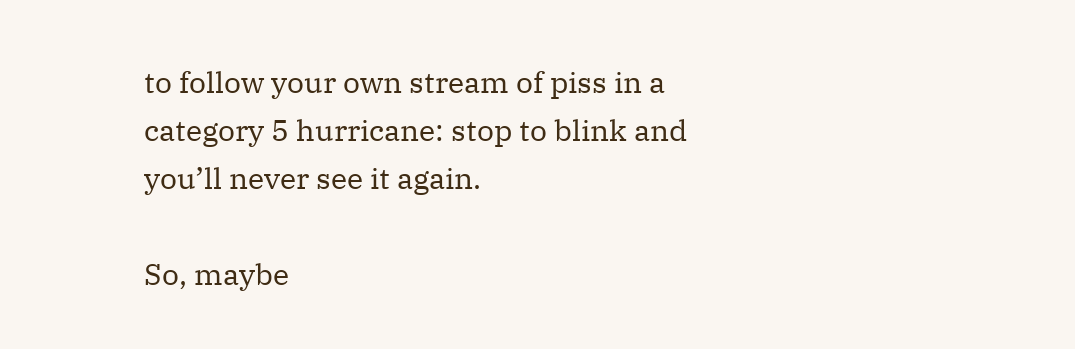to follow your own stream of piss in a category 5 hurricane: stop to blink and you’ll never see it again.

So, maybe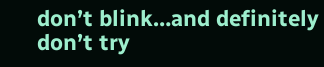don’t blink…and definitely don’t try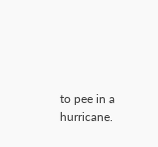to pee in a hurricane.